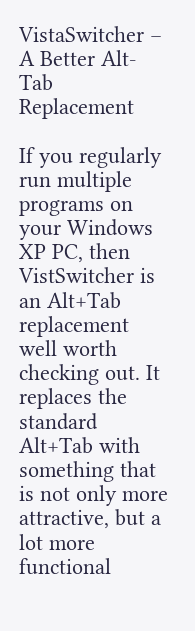VistaSwitcher – A Better Alt-Tab Replacement

If you regularly run multiple programs on your Windows XP PC, then VistSwitcher is an Alt+Tab replacement well worth checking out. It replaces the standard Alt+Tab with something that is not only more attractive, but a lot more functional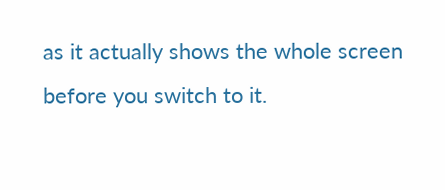as it actually shows the whole screen before you switch to it.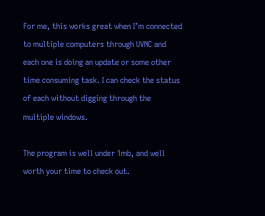For me, this works great when I’m connected to multiple computers through UVNC and each one is doing an update or some other time consuming task. I can check the status of each without digging through the multiple windows.

The program is well under 1mb, and well worth your time to check out.